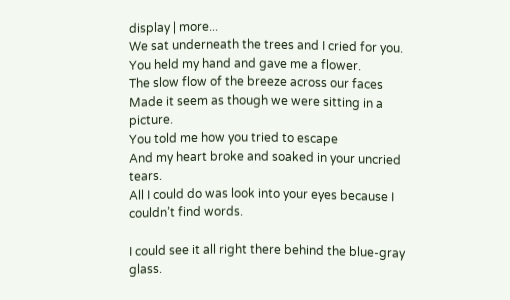display | more...
We sat underneath the trees and I cried for you.
You held my hand and gave me a flower.
The slow flow of the breeze across our faces
Made it seem as though we were sitting in a picture.
You told me how you tried to escape
And my heart broke and soaked in your uncried tears.
All I could do was look into your eyes because I couldn’t find words.

I could see it all right there behind the blue-gray glass.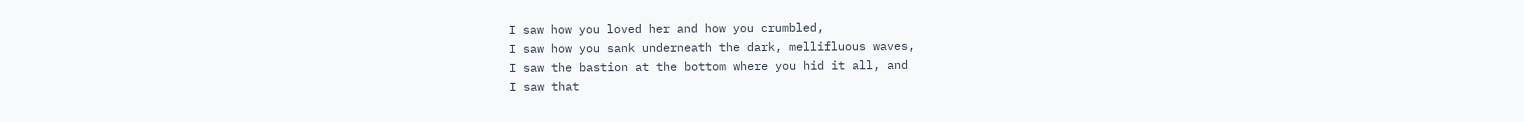I saw how you loved her and how you crumbled,
I saw how you sank underneath the dark, mellifluous waves,
I saw the bastion at the bottom where you hid it all, and
I saw that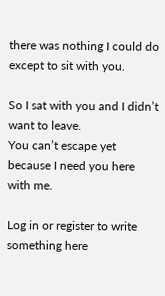there was nothing I could do except to sit with you.

So I sat with you and I didn’t want to leave.
You can’t escape yet because I need you here with me.

Log in or register to write something here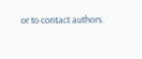or to contact authors.